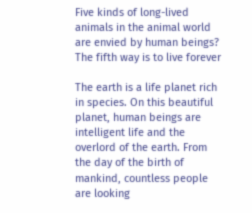Five kinds of long-lived animals in the animal world are envied by human beings? The fifth way is to live forever

The earth is a life planet rich in species. On this beautiful planet, human beings are intelligent life and the overlord of the earth. From the day of the birth of mankind, countless people are looking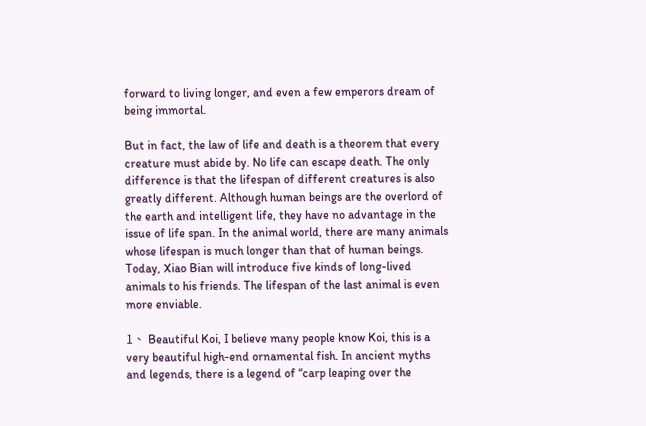forward to living longer, and even a few emperors dream of being immortal.

But in fact, the law of life and death is a theorem that every creature must abide by. No life can escape death. The only difference is that the lifespan of different creatures is also greatly different. Although human beings are the overlord of the earth and intelligent life, they have no advantage in the issue of life span. In the animal world, there are many animals whose lifespan is much longer than that of human beings. Today, Xiao Bian will introduce five kinds of long-lived animals to his friends. The lifespan of the last animal is even more enviable.

1、 Beautiful Koi, I believe many people know Koi, this is a very beautiful high-end ornamental fish. In ancient myths and legends, there is a legend of “carp leaping over the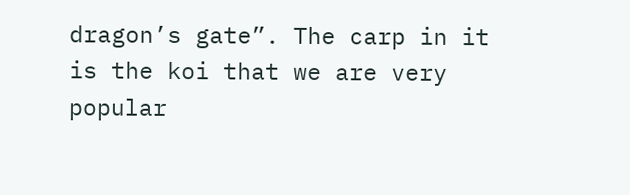dragon’s gate”. The carp in it is the koi that we are very popular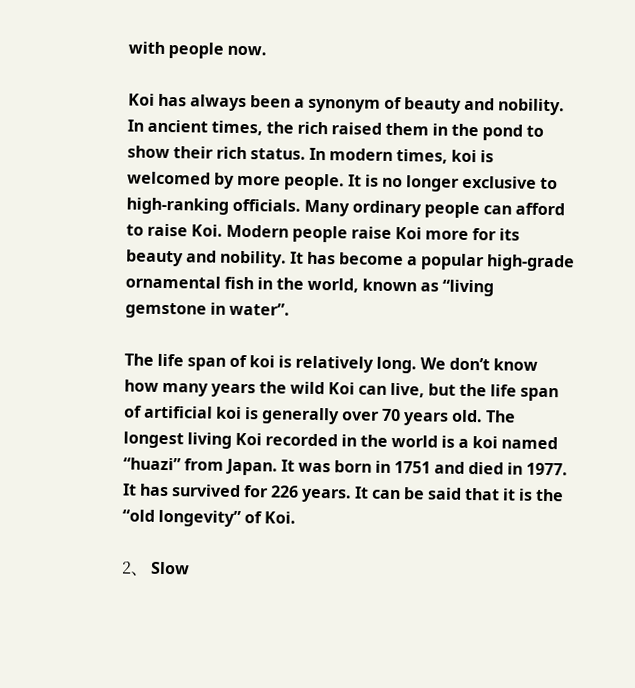with people now.

Koi has always been a synonym of beauty and nobility. In ancient times, the rich raised them in the pond to show their rich status. In modern times, koi is welcomed by more people. It is no longer exclusive to high-ranking officials. Many ordinary people can afford to raise Koi. Modern people raise Koi more for its beauty and nobility. It has become a popular high-grade ornamental fish in the world, known as “living gemstone in water”.

The life span of koi is relatively long. We don’t know how many years the wild Koi can live, but the life span of artificial koi is generally over 70 years old. The longest living Koi recorded in the world is a koi named “huazi” from Japan. It was born in 1751 and died in 1977. It has survived for 226 years. It can be said that it is the “old longevity” of Koi.

2、 Slow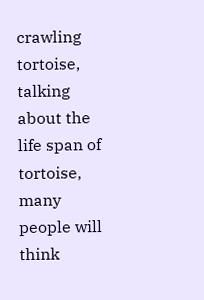crawling tortoise, talking about the life span of tortoise, many people will think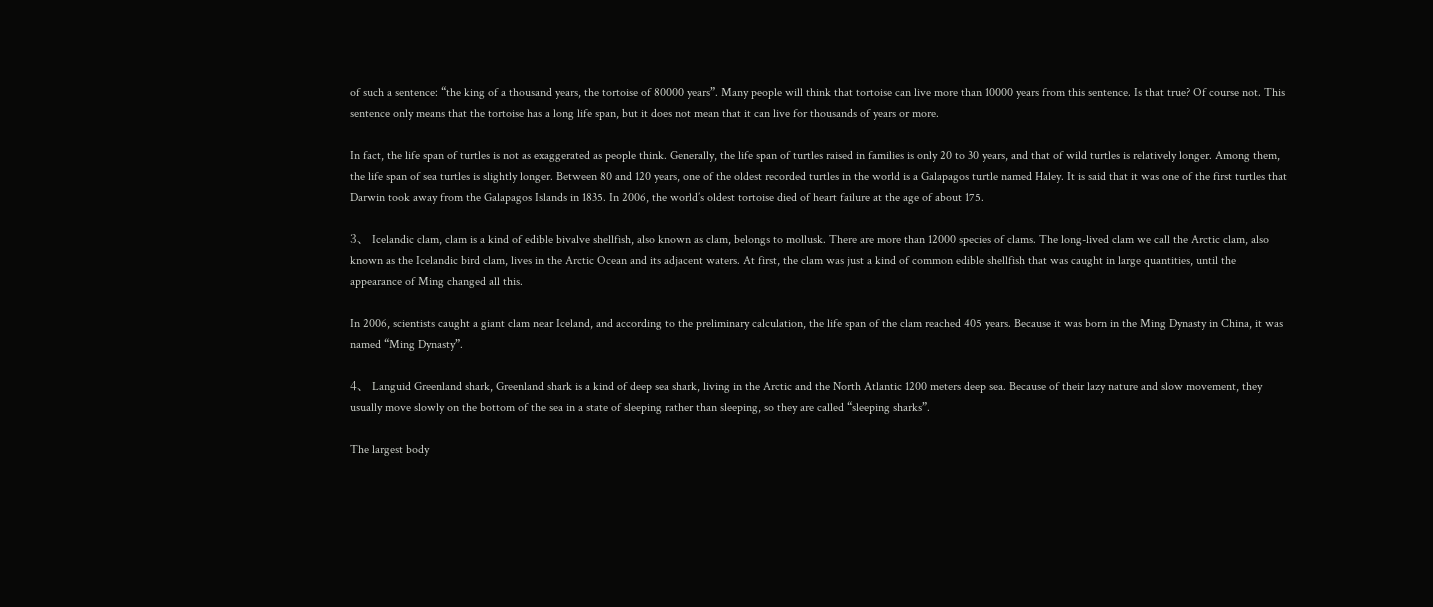of such a sentence: “the king of a thousand years, the tortoise of 80000 years”. Many people will think that tortoise can live more than 10000 years from this sentence. Is that true? Of course not. This sentence only means that the tortoise has a long life span, but it does not mean that it can live for thousands of years or more.

In fact, the life span of turtles is not as exaggerated as people think. Generally, the life span of turtles raised in families is only 20 to 30 years, and that of wild turtles is relatively longer. Among them, the life span of sea turtles is slightly longer. Between 80 and 120 years, one of the oldest recorded turtles in the world is a Galapagos turtle named Haley. It is said that it was one of the first turtles that Darwin took away from the Galapagos Islands in 1835. In 2006, the world’s oldest tortoise died of heart failure at the age of about 175.

3、 Icelandic clam, clam is a kind of edible bivalve shellfish, also known as clam, belongs to mollusk. There are more than 12000 species of clams. The long-lived clam we call the Arctic clam, also known as the Icelandic bird clam, lives in the Arctic Ocean and its adjacent waters. At first, the clam was just a kind of common edible shellfish that was caught in large quantities, until the appearance of Ming changed all this.

In 2006, scientists caught a giant clam near Iceland, and according to the preliminary calculation, the life span of the clam reached 405 years. Because it was born in the Ming Dynasty in China, it was named “Ming Dynasty”.

4、 Languid Greenland shark, Greenland shark is a kind of deep sea shark, living in the Arctic and the North Atlantic 1200 meters deep sea. Because of their lazy nature and slow movement, they usually move slowly on the bottom of the sea in a state of sleeping rather than sleeping, so they are called “sleeping sharks”.

The largest body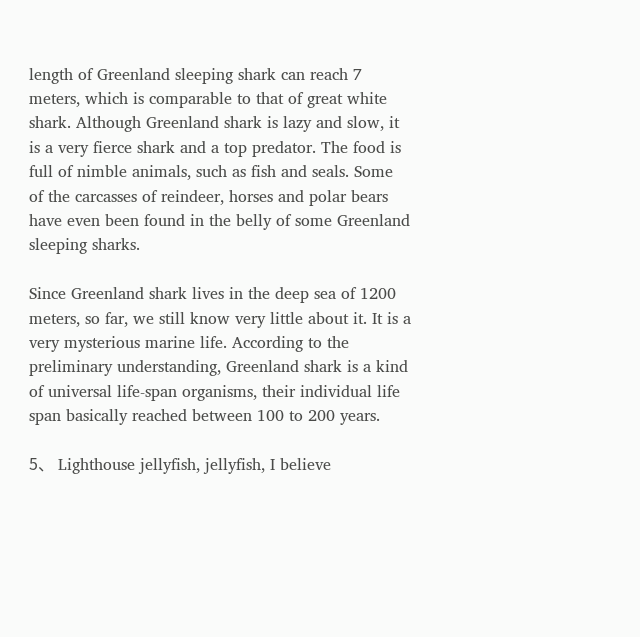length of Greenland sleeping shark can reach 7 meters, which is comparable to that of great white shark. Although Greenland shark is lazy and slow, it is a very fierce shark and a top predator. The food is full of nimble animals, such as fish and seals. Some of the carcasses of reindeer, horses and polar bears have even been found in the belly of some Greenland sleeping sharks.

Since Greenland shark lives in the deep sea of 1200 meters, so far, we still know very little about it. It is a very mysterious marine life. According to the preliminary understanding, Greenland shark is a kind of universal life-span organisms, their individual life span basically reached between 100 to 200 years.

5、 Lighthouse jellyfish, jellyfish, I believe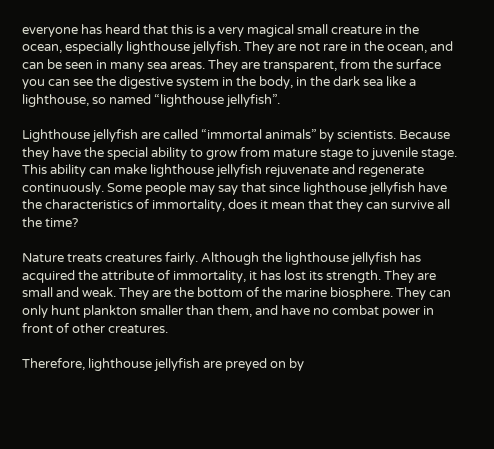everyone has heard that this is a very magical small creature in the ocean, especially lighthouse jellyfish. They are not rare in the ocean, and can be seen in many sea areas. They are transparent, from the surface you can see the digestive system in the body, in the dark sea like a lighthouse, so named “lighthouse jellyfish”.

Lighthouse jellyfish are called “immortal animals” by scientists. Because they have the special ability to grow from mature stage to juvenile stage. This ability can make lighthouse jellyfish rejuvenate and regenerate continuously. Some people may say that since lighthouse jellyfish have the characteristics of immortality, does it mean that they can survive all the time?

Nature treats creatures fairly. Although the lighthouse jellyfish has acquired the attribute of immortality, it has lost its strength. They are small and weak. They are the bottom of the marine biosphere. They can only hunt plankton smaller than them, and have no combat power in front of other creatures.

Therefore, lighthouse jellyfish are preyed on by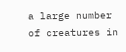a large number of creatures in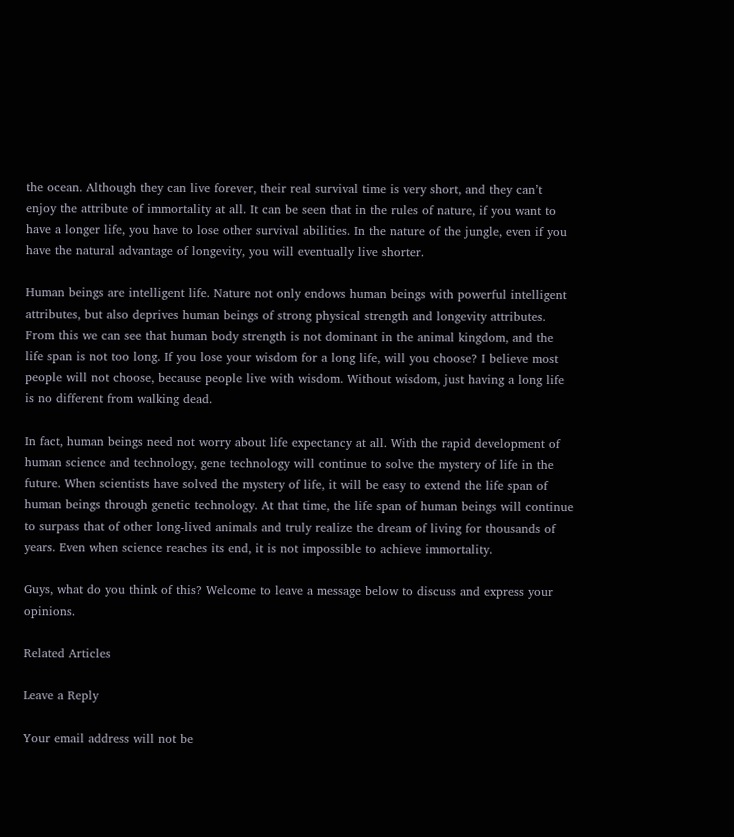the ocean. Although they can live forever, their real survival time is very short, and they can’t enjoy the attribute of immortality at all. It can be seen that in the rules of nature, if you want to have a longer life, you have to lose other survival abilities. In the nature of the jungle, even if you have the natural advantage of longevity, you will eventually live shorter.

Human beings are intelligent life. Nature not only endows human beings with powerful intelligent attributes, but also deprives human beings of strong physical strength and longevity attributes. From this we can see that human body strength is not dominant in the animal kingdom, and the life span is not too long. If you lose your wisdom for a long life, will you choose? I believe most people will not choose, because people live with wisdom. Without wisdom, just having a long life is no different from walking dead.

In fact, human beings need not worry about life expectancy at all. With the rapid development of human science and technology, gene technology will continue to solve the mystery of life in the future. When scientists have solved the mystery of life, it will be easy to extend the life span of human beings through genetic technology. At that time, the life span of human beings will continue to surpass that of other long-lived animals and truly realize the dream of living for thousands of years. Even when science reaches its end, it is not impossible to achieve immortality.

Guys, what do you think of this? Welcome to leave a message below to discuss and express your opinions.

Related Articles

Leave a Reply

Your email address will not be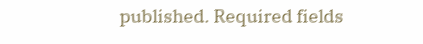published. Required fields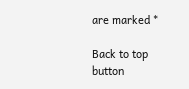are marked *

Back to top button